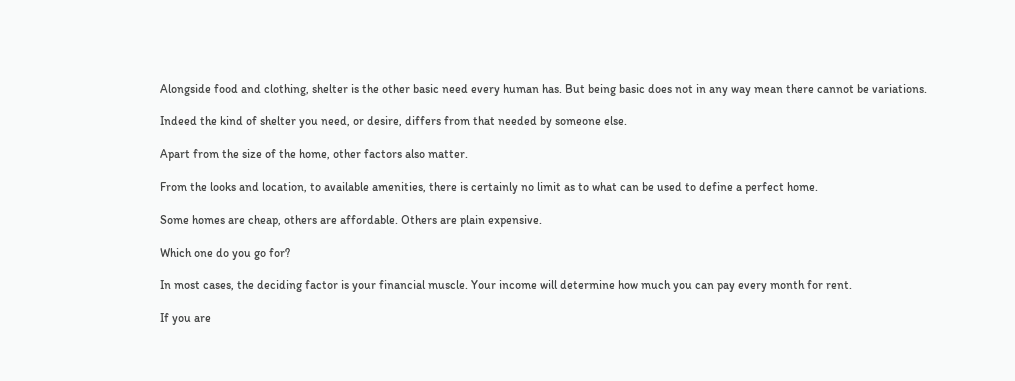Alongside food and clothing, shelter is the other basic need every human has. But being basic does not in any way mean there cannot be variations.

Indeed the kind of shelter you need, or desire, differs from that needed by someone else.

Apart from the size of the home, other factors also matter.

From the looks and location, to available amenities, there is certainly no limit as to what can be used to define a perfect home.

Some homes are cheap, others are affordable. Others are plain expensive.

Which one do you go for?

In most cases, the deciding factor is your financial muscle. Your income will determine how much you can pay every month for rent.

If you are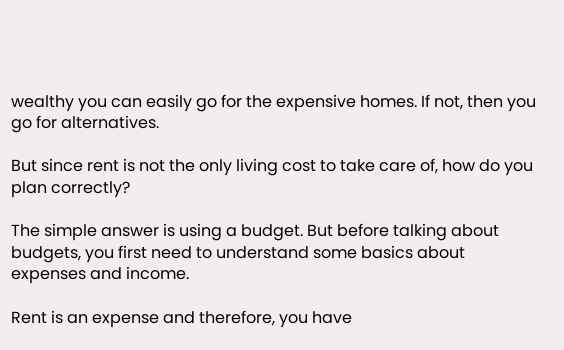wealthy you can easily go for the expensive homes. If not, then you go for alternatives.

But since rent is not the only living cost to take care of, how do you plan correctly?

The simple answer is using a budget. But before talking about budgets, you first need to understand some basics about expenses and income.

Rent is an expense and therefore, you have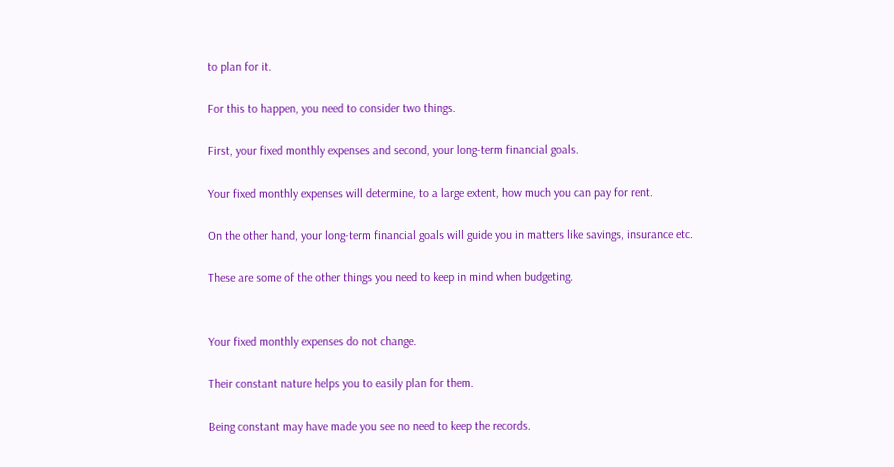to plan for it.

For this to happen, you need to consider two things.

First, your fixed monthly expenses and second, your long-term financial goals.

Your fixed monthly expenses will determine, to a large extent, how much you can pay for rent.

On the other hand, your long-term financial goals will guide you in matters like savings, insurance etc.

These are some of the other things you need to keep in mind when budgeting.


Your fixed monthly expenses do not change.

Their constant nature helps you to easily plan for them.

Being constant may have made you see no need to keep the records.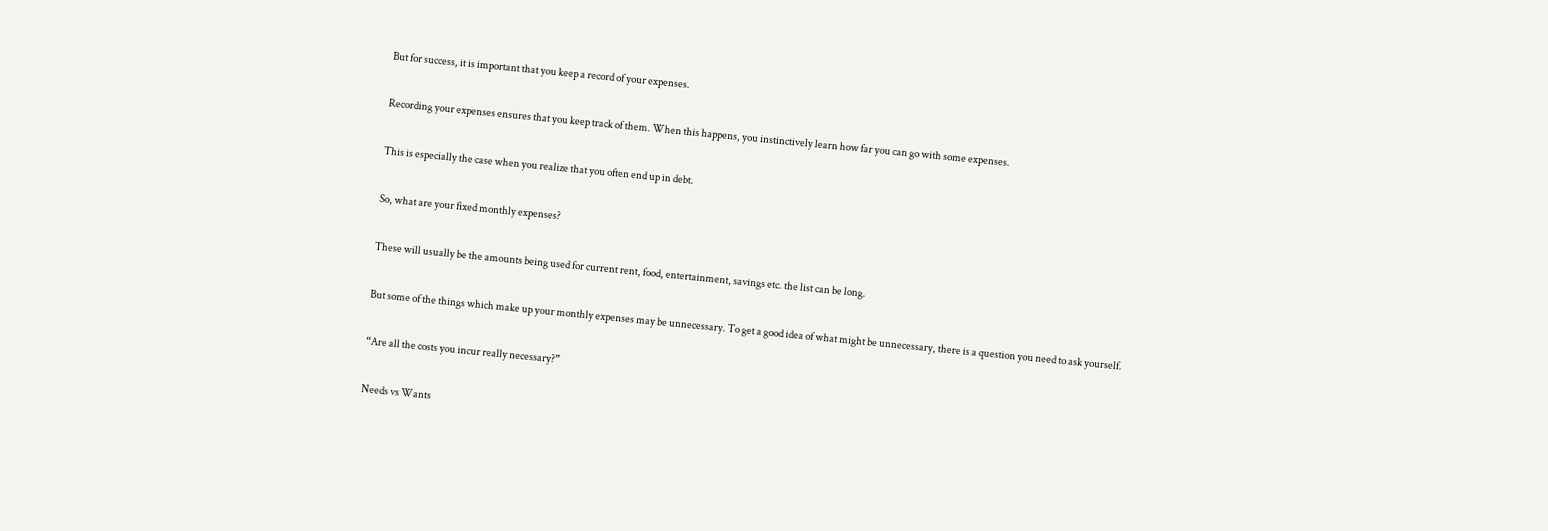But for success, it is important that you keep a record of your expenses.

Recording your expenses ensures that you keep track of them. When this happens, you instinctively learn how far you can go with some expenses.

This is especially the case when you realize that you often end up in debt.

So, what are your fixed monthly expenses?

These will usually be the amounts being used for current rent, food, entertainment, savings etc. the list can be long.

But some of the things which make up your monthly expenses may be unnecessary. To get a good idea of what might be unnecessary, there is a question you need to ask yourself.

“Are all the costs you incur really necessary?”

Needs vs Wants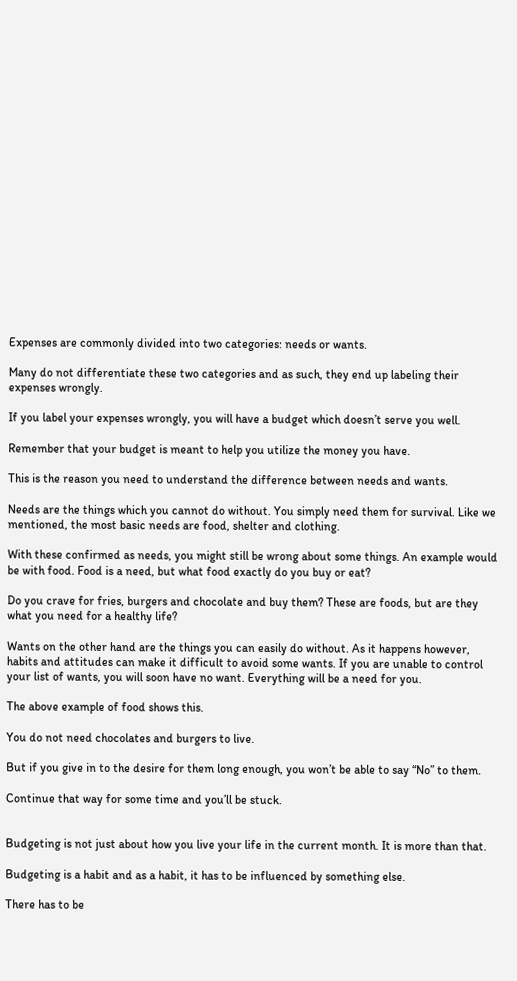Expenses are commonly divided into two categories: needs or wants.

Many do not differentiate these two categories and as such, they end up labeling their expenses wrongly.

If you label your expenses wrongly, you will have a budget which doesn’t serve you well.

Remember that your budget is meant to help you utilize the money you have.

This is the reason you need to understand the difference between needs and wants.

Needs are the things which you cannot do without. You simply need them for survival. Like we mentioned, the most basic needs are food, shelter and clothing.

With these confirmed as needs, you might still be wrong about some things. An example would be with food. Food is a need, but what food exactly do you buy or eat?

Do you crave for fries, burgers and chocolate and buy them? These are foods, but are they what you need for a healthy life?

Wants on the other hand are the things you can easily do without. As it happens however, habits and attitudes can make it difficult to avoid some wants. If you are unable to control your list of wants, you will soon have no want. Everything will be a need for you.

The above example of food shows this.

You do not need chocolates and burgers to live.

But if you give in to the desire for them long enough, you won’t be able to say “No” to them.

Continue that way for some time and you’ll be stuck.


Budgeting is not just about how you live your life in the current month. It is more than that.

Budgeting is a habit and as a habit, it has to be influenced by something else.

There has to be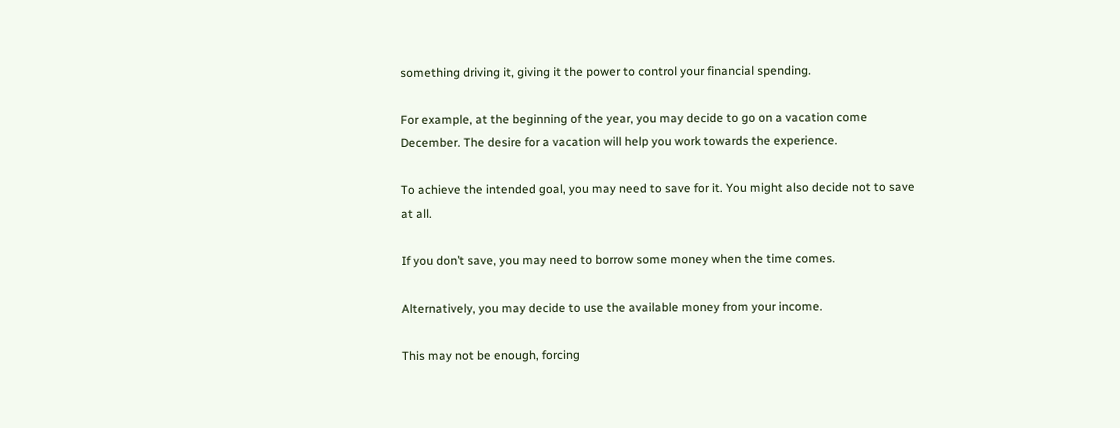something driving it, giving it the power to control your financial spending.

For example, at the beginning of the year, you may decide to go on a vacation come December. The desire for a vacation will help you work towards the experience.

To achieve the intended goal, you may need to save for it. You might also decide not to save at all.

If you don’t save, you may need to borrow some money when the time comes.

Alternatively, you may decide to use the available money from your income.

This may not be enough, forcing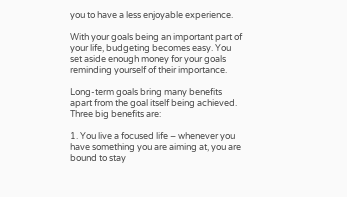you to have a less enjoyable experience.

With your goals being an important part of your life, budgeting becomes easy. You set aside enough money for your goals reminding yourself of their importance.

Long-term goals bring many benefits apart from the goal itself being achieved. Three big benefits are:

1. You live a focused life – whenever you have something you are aiming at, you are bound to stay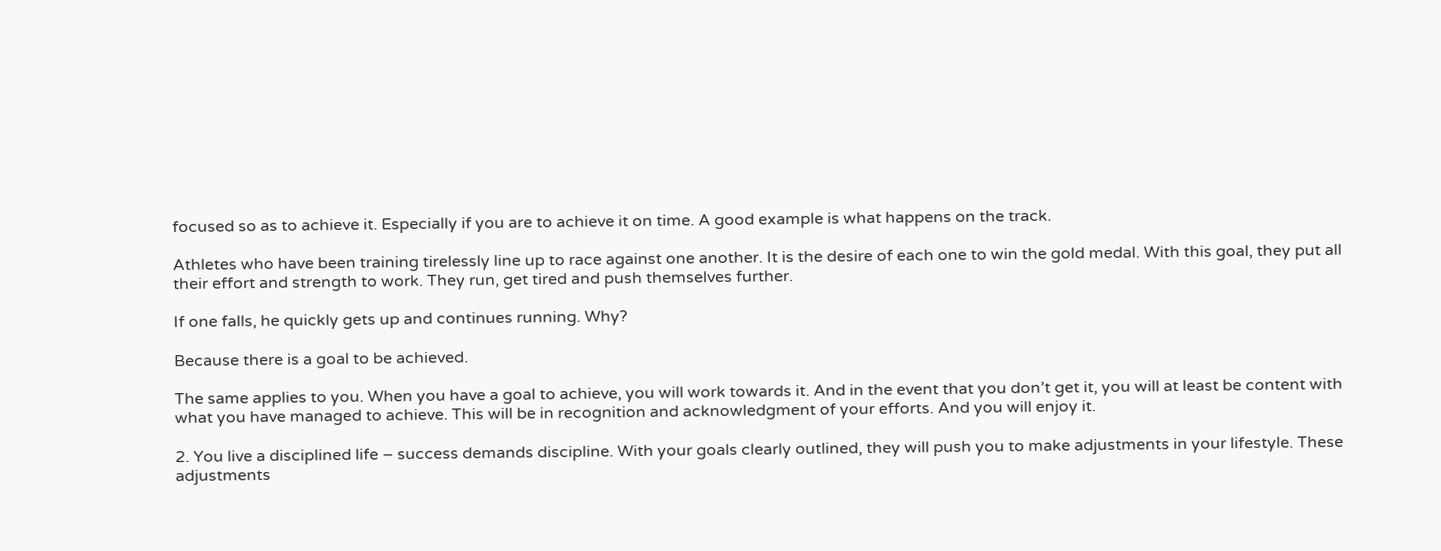focused so as to achieve it. Especially if you are to achieve it on time. A good example is what happens on the track.

Athletes who have been training tirelessly line up to race against one another. It is the desire of each one to win the gold medal. With this goal, they put all their effort and strength to work. They run, get tired and push themselves further.

If one falls, he quickly gets up and continues running. Why?

Because there is a goal to be achieved.

The same applies to you. When you have a goal to achieve, you will work towards it. And in the event that you don’t get it, you will at least be content with what you have managed to achieve. This will be in recognition and acknowledgment of your efforts. And you will enjoy it.

2. You live a disciplined life – success demands discipline. With your goals clearly outlined, they will push you to make adjustments in your lifestyle. These adjustments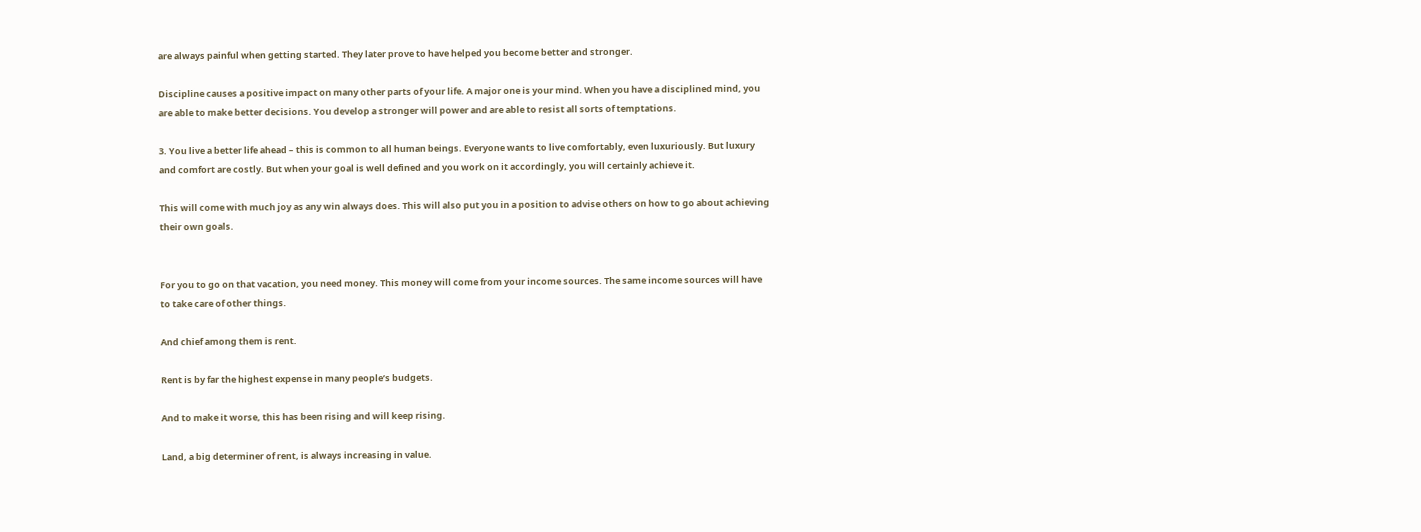are always painful when getting started. They later prove to have helped you become better and stronger.

Discipline causes a positive impact on many other parts of your life. A major one is your mind. When you have a disciplined mind, you are able to make better decisions. You develop a stronger will power and are able to resist all sorts of temptations.

3. You live a better life ahead – this is common to all human beings. Everyone wants to live comfortably, even luxuriously. But luxury and comfort are costly. But when your goal is well defined and you work on it accordingly, you will certainly achieve it.

This will come with much joy as any win always does. This will also put you in a position to advise others on how to go about achieving their own goals.


For you to go on that vacation, you need money. This money will come from your income sources. The same income sources will have to take care of other things.

And chief among them is rent.

Rent is by far the highest expense in many people’s budgets.

And to make it worse, this has been rising and will keep rising.

Land, a big determiner of rent, is always increasing in value.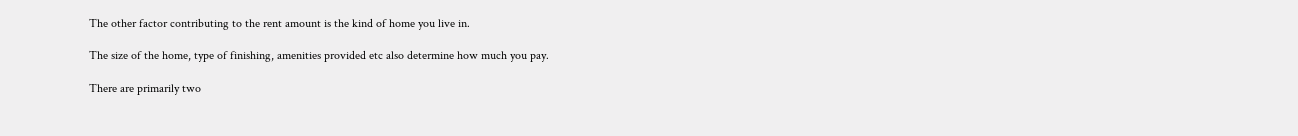The other factor contributing to the rent amount is the kind of home you live in.

The size of the home, type of finishing, amenities provided etc also determine how much you pay.

There are primarily two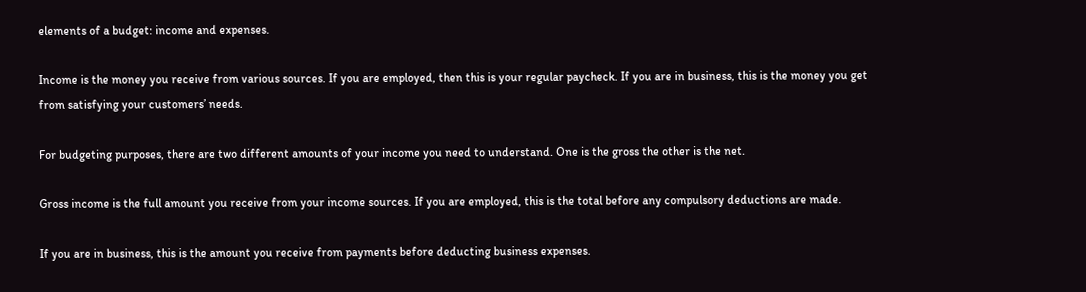elements of a budget: income and expenses.

Income is the money you receive from various sources. If you are employed, then this is your regular paycheck. If you are in business, this is the money you get from satisfying your customers’ needs.

For budgeting purposes, there are two different amounts of your income you need to understand. One is the gross the other is the net.

Gross income is the full amount you receive from your income sources. If you are employed, this is the total before any compulsory deductions are made.

If you are in business, this is the amount you receive from payments before deducting business expenses.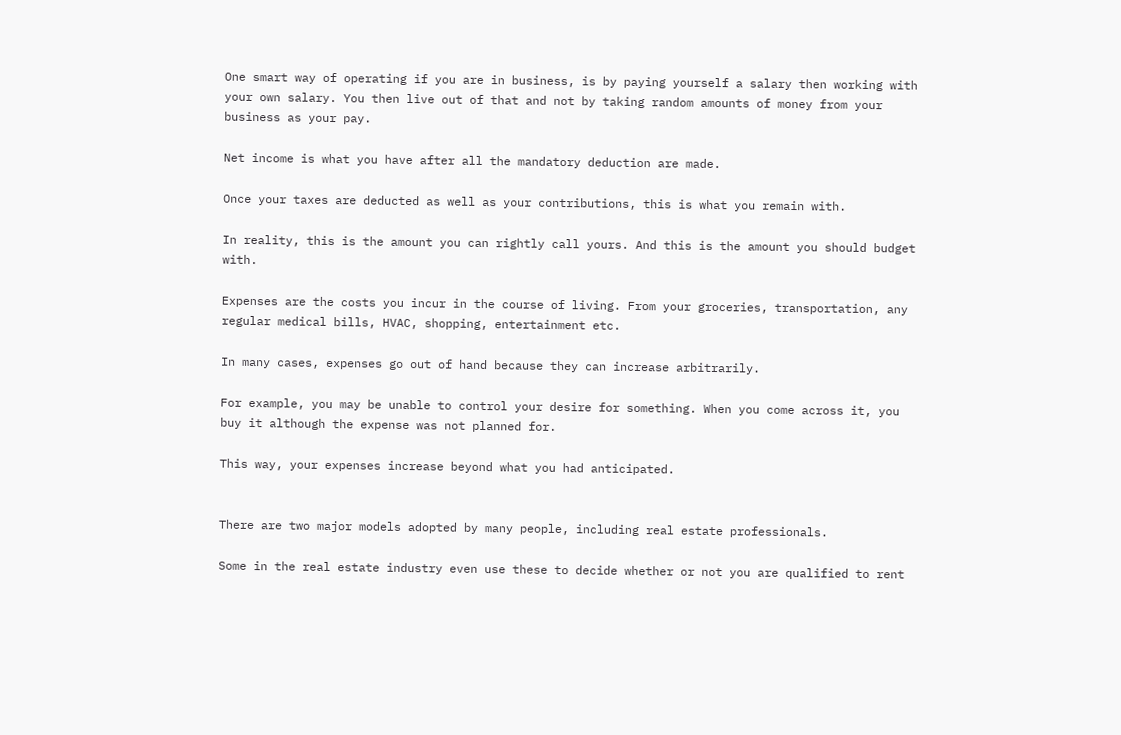One smart way of operating if you are in business, is by paying yourself a salary then working with your own salary. You then live out of that and not by taking random amounts of money from your business as your pay.

Net income is what you have after all the mandatory deduction are made.

Once your taxes are deducted as well as your contributions, this is what you remain with.

In reality, this is the amount you can rightly call yours. And this is the amount you should budget with.

Expenses are the costs you incur in the course of living. From your groceries, transportation, any regular medical bills, HVAC, shopping, entertainment etc.

In many cases, expenses go out of hand because they can increase arbitrarily.

For example, you may be unable to control your desire for something. When you come across it, you buy it although the expense was not planned for.

This way, your expenses increase beyond what you had anticipated.


There are two major models adopted by many people, including real estate professionals.

Some in the real estate industry even use these to decide whether or not you are qualified to rent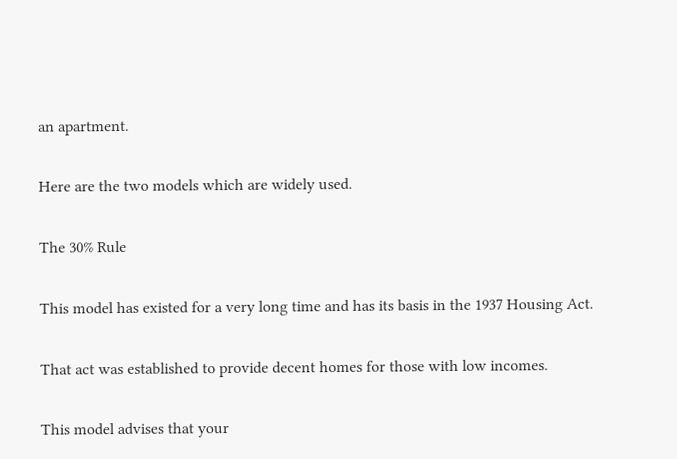an apartment.

Here are the two models which are widely used.

The 30% Rule

This model has existed for a very long time and has its basis in the 1937 Housing Act.

That act was established to provide decent homes for those with low incomes.

This model advises that your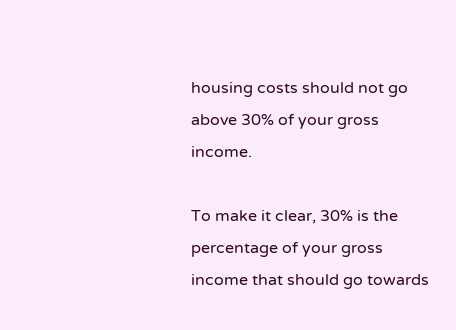housing costs should not go above 30% of your gross income.

To make it clear, 30% is the percentage of your gross income that should go towards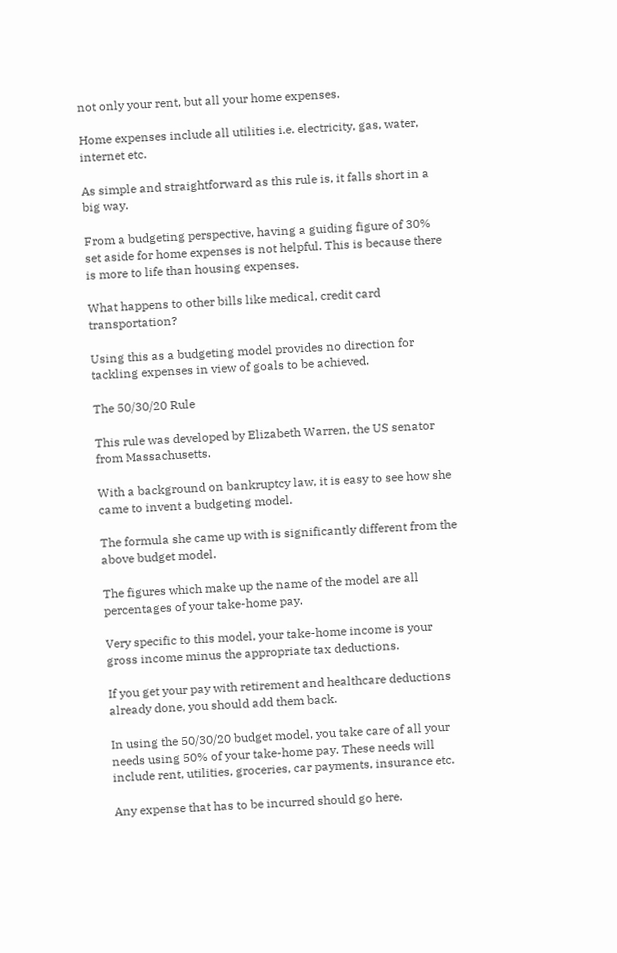not only your rent, but all your home expenses.

Home expenses include all utilities i.e. electricity, gas, water, internet etc.

As simple and straightforward as this rule is, it falls short in a big way.

From a budgeting perspective, having a guiding figure of 30% set aside for home expenses is not helpful. This is because there is more to life than housing expenses.

What happens to other bills like medical, credit card transportation?

Using this as a budgeting model provides no direction for tackling expenses in view of goals to be achieved.

The 50/30/20 Rule

This rule was developed by Elizabeth Warren, the US senator from Massachusetts.

With a background on bankruptcy law, it is easy to see how she came to invent a budgeting model.

The formula she came up with is significantly different from the above budget model.

The figures which make up the name of the model are all percentages of your take-home pay.

Very specific to this model, your take-home income is your gross income minus the appropriate tax deductions.

If you get your pay with retirement and healthcare deductions already done, you should add them back.

In using the 50/30/20 budget model, you take care of all your needs using 50% of your take-home pay. These needs will include rent, utilities, groceries, car payments, insurance etc.

Any expense that has to be incurred should go here.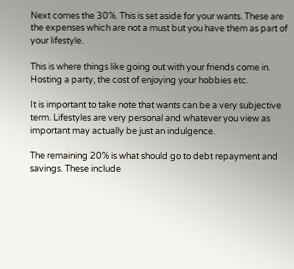Next comes the 30%. This is set aside for your wants. These are the expenses which are not a must but you have them as part of your lifestyle.

This is where things like going out with your friends come in. Hosting a party, the cost of enjoying your hobbies etc.

It is important to take note that wants can be a very subjective term. Lifestyles are very personal and whatever you view as important may actually be just an indulgence.

The remaining 20% is what should go to debt repayment and savings. These include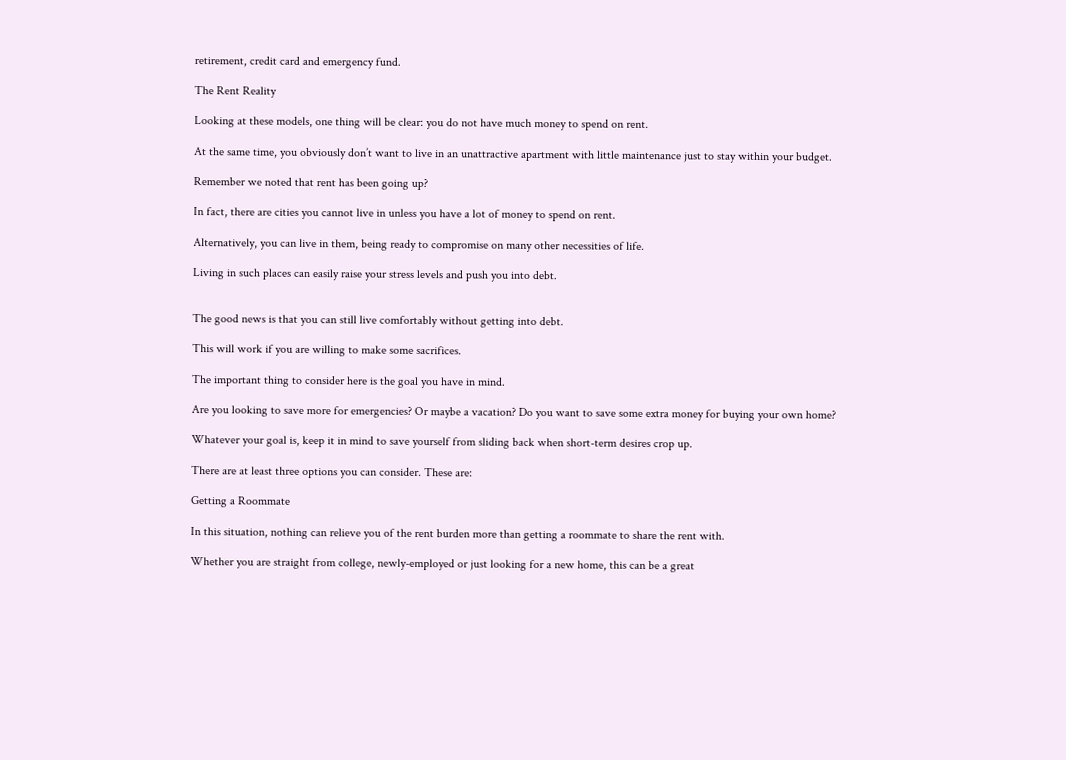retirement, credit card and emergency fund.

The Rent Reality

Looking at these models, one thing will be clear: you do not have much money to spend on rent.

At the same time, you obviously don’t want to live in an unattractive apartment with little maintenance just to stay within your budget.

Remember we noted that rent has been going up?

In fact, there are cities you cannot live in unless you have a lot of money to spend on rent.

Alternatively, you can live in them, being ready to compromise on many other necessities of life.

Living in such places can easily raise your stress levels and push you into debt.


The good news is that you can still live comfortably without getting into debt.

This will work if you are willing to make some sacrifices.

The important thing to consider here is the goal you have in mind.

Are you looking to save more for emergencies? Or maybe a vacation? Do you want to save some extra money for buying your own home?

Whatever your goal is, keep it in mind to save yourself from sliding back when short-term desires crop up.

There are at least three options you can consider. These are:

Getting a Roommate

In this situation, nothing can relieve you of the rent burden more than getting a roommate to share the rent with.

Whether you are straight from college, newly-employed or just looking for a new home, this can be a great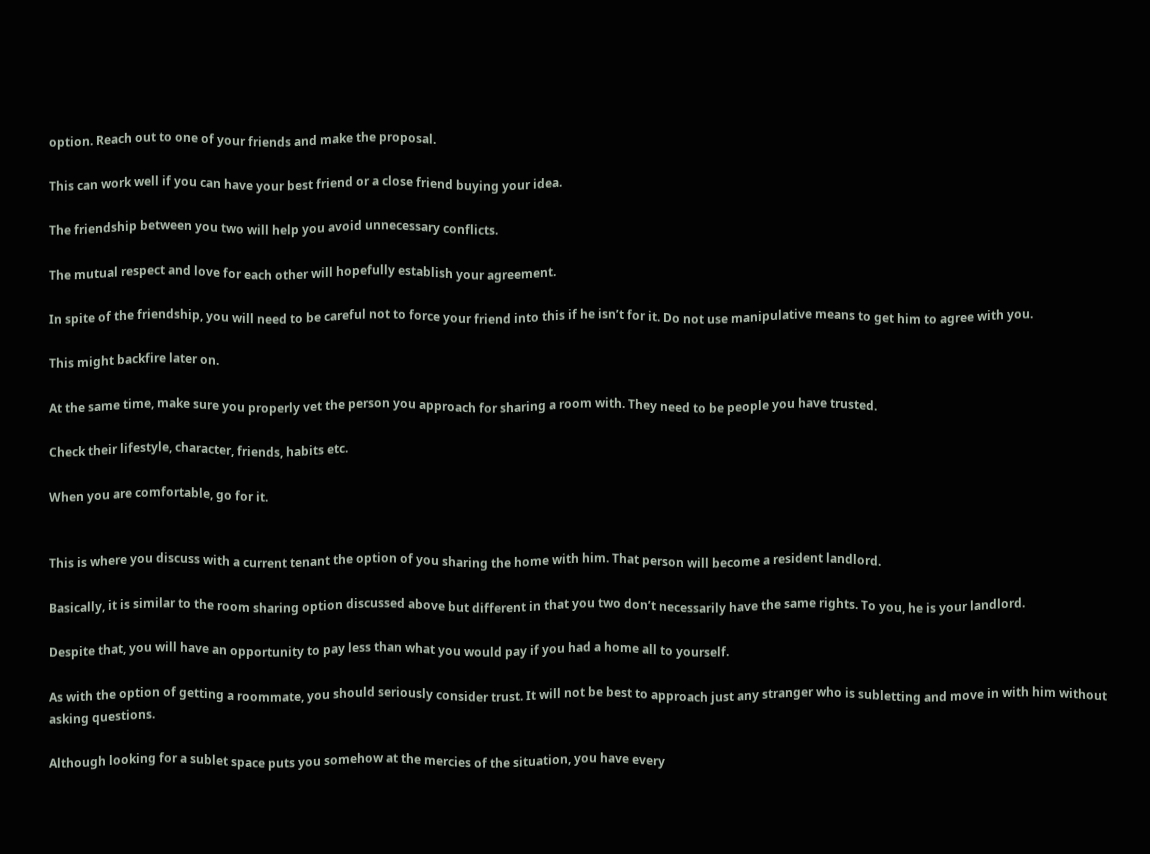option. Reach out to one of your friends and make the proposal.

This can work well if you can have your best friend or a close friend buying your idea.

The friendship between you two will help you avoid unnecessary conflicts.

The mutual respect and love for each other will hopefully establish your agreement.

In spite of the friendship, you will need to be careful not to force your friend into this if he isn’t for it. Do not use manipulative means to get him to agree with you.

This might backfire later on.

At the same time, make sure you properly vet the person you approach for sharing a room with. They need to be people you have trusted.

Check their lifestyle, character, friends, habits etc.

When you are comfortable, go for it.


This is where you discuss with a current tenant the option of you sharing the home with him. That person will become a resident landlord.

Basically, it is similar to the room sharing option discussed above but different in that you two don’t necessarily have the same rights. To you, he is your landlord.

Despite that, you will have an opportunity to pay less than what you would pay if you had a home all to yourself.

As with the option of getting a roommate, you should seriously consider trust. It will not be best to approach just any stranger who is subletting and move in with him without asking questions.

Although looking for a sublet space puts you somehow at the mercies of the situation, you have every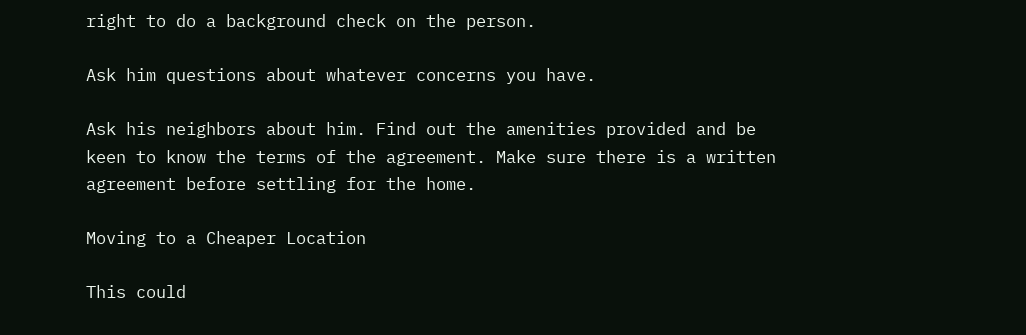right to do a background check on the person.

Ask him questions about whatever concerns you have.

Ask his neighbors about him. Find out the amenities provided and be keen to know the terms of the agreement. Make sure there is a written agreement before settling for the home.

Moving to a Cheaper Location

This could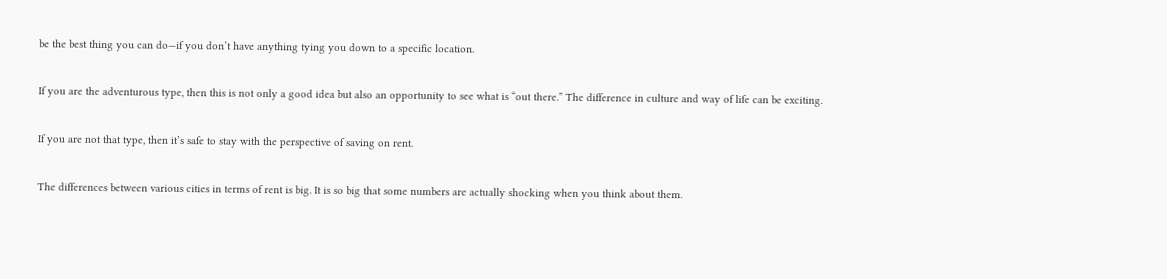be the best thing you can do—if you don’t have anything tying you down to a specific location.

If you are the adventurous type, then this is not only a good idea but also an opportunity to see what is “out there.” The difference in culture and way of life can be exciting.

If you are not that type, then it’s safe to stay with the perspective of saving on rent.

The differences between various cities in terms of rent is big. It is so big that some numbers are actually shocking when you think about them.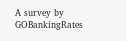A survey by GOBankingRates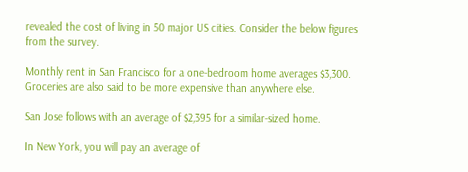revealed the cost of living in 50 major US cities. Consider the below figures from the survey.

Monthly rent in San Francisco for a one-bedroom home averages $3,300. Groceries are also said to be more expensive than anywhere else.

San Jose follows with an average of $2,395 for a similar-sized home.

In New York, you will pay an average of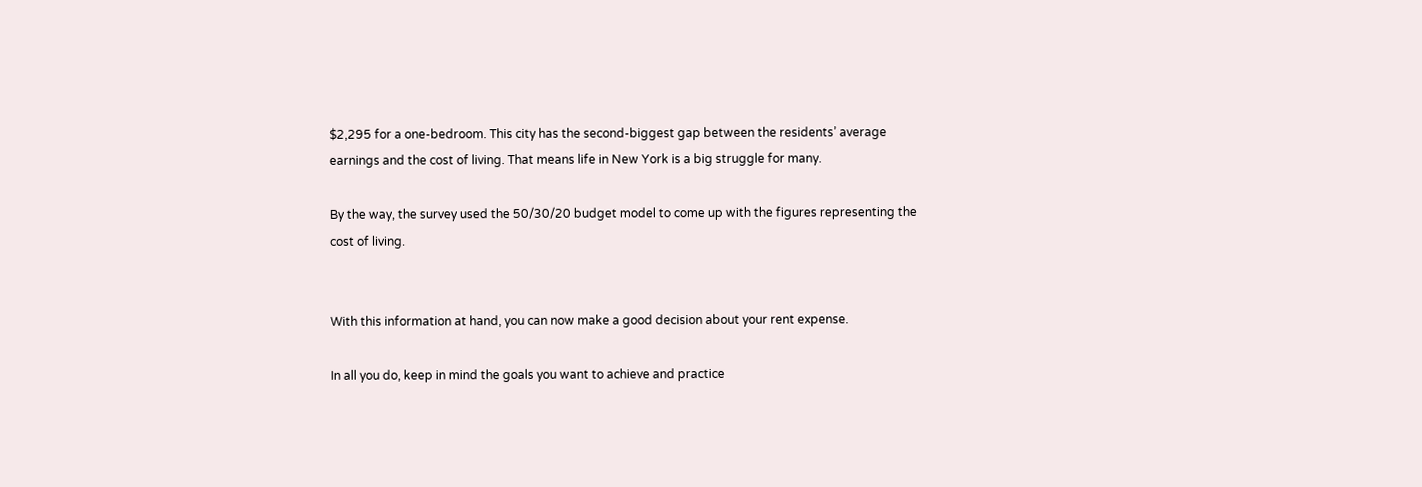$2,295 for a one-bedroom. This city has the second-biggest gap between the residents’ average earnings and the cost of living. That means life in New York is a big struggle for many.

By the way, the survey used the 50/30/20 budget model to come up with the figures representing the cost of living.


With this information at hand, you can now make a good decision about your rent expense.

In all you do, keep in mind the goals you want to achieve and practice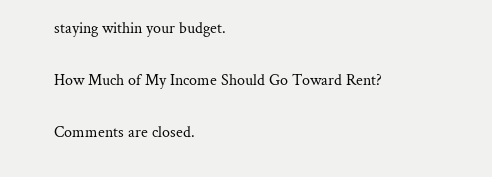staying within your budget.

How Much of My Income Should Go Toward Rent?

Comments are closed.